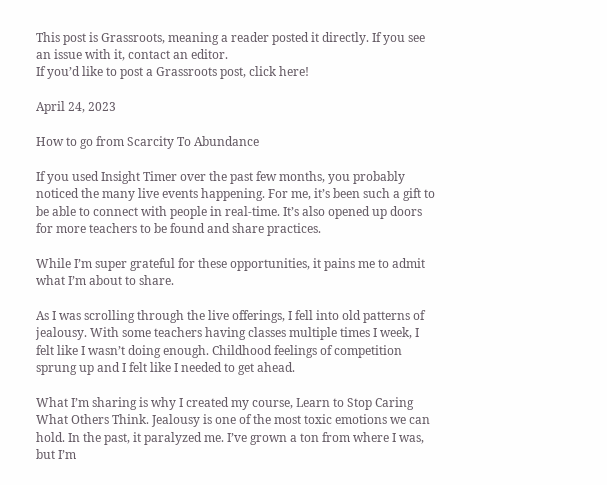This post is Grassroots, meaning a reader posted it directly. If you see an issue with it, contact an editor.
If you’d like to post a Grassroots post, click here!

April 24, 2023

How to go from Scarcity To Abundance

If you used Insight Timer over the past few months, you probably noticed the many live events happening. For me, it’s been such a gift to be able to connect with people in real-time. It’s also opened up doors for more teachers to be found and share practices.

While I’m super grateful for these opportunities, it pains me to admit what I’m about to share.

As I was scrolling through the live offerings, I fell into old patterns of jealousy. With some teachers having classes multiple times I week, I felt like I wasn’t doing enough. Childhood feelings of competition sprung up and I felt like I needed to get ahead.

What I’m sharing is why I created my course, Learn to Stop Caring What Others Think. Jealousy is one of the most toxic emotions we can hold. In the past, it paralyzed me. I’ve grown a ton from where I was, but I’m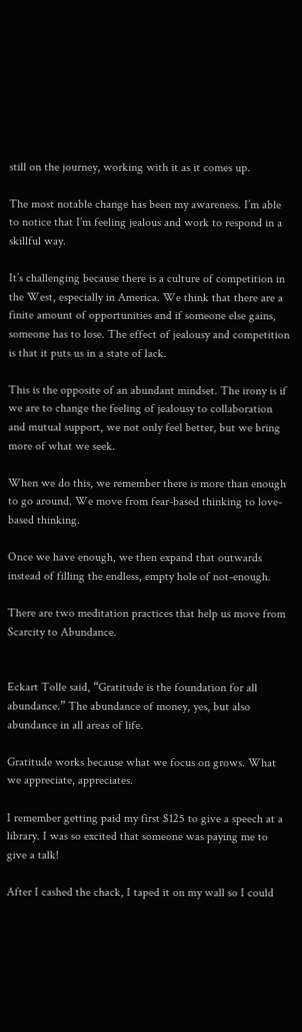still on the journey, working with it as it comes up.

The most notable change has been my awareness. I’m able to notice that I’m feeling jealous and work to respond in a skillful way.

It’s challenging because there is a culture of competition in the West, especially in America. We think that there are a finite amount of opportunities and if someone else gains, someone has to lose. The effect of jealousy and competition is that it puts us in a state of lack.

This is the opposite of an abundant mindset. The irony is if we are to change the feeling of jealousy to collaboration and mutual support, we not only feel better, but we bring more of what we seek.

When we do this, we remember there is more than enough to go around. We move from fear-based thinking to love-based thinking.

Once we have enough, we then expand that outwards instead of filling the endless, empty hole of not-enough.

There are two meditation practices that help us move from Scarcity to Abundance.


Eckart Tolle said, “Gratitude is the foundation for all abundance.” The abundance of money, yes, but also abundance in all areas of life.

Gratitude works because what we focus on grows. What we appreciate, appreciates.

I remember getting paid my first $125 to give a speech at a library. I was so excited that someone was paying me to give a talk!

After I cashed the chack, I taped it on my wall so I could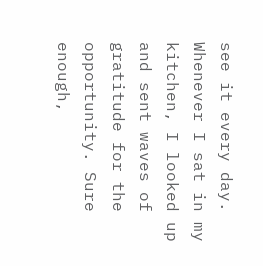see it every day. Whenever I sat in my kitchen, I looked up and sent waves of gratitude for the opportunity. Sure enough,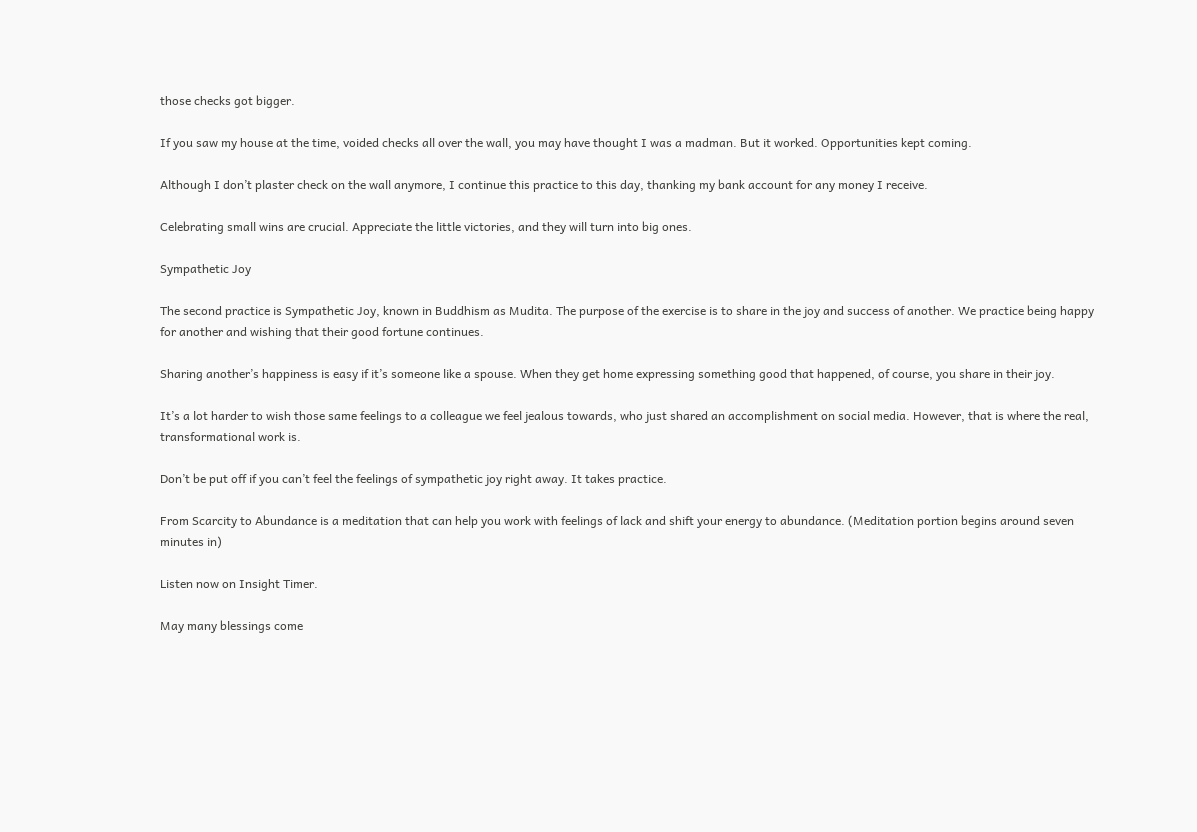those checks got bigger.

If you saw my house at the time, voided checks all over the wall, you may have thought I was a madman. But it worked. Opportunities kept coming.

Although I don’t plaster check on the wall anymore, I continue this practice to this day, thanking my bank account for any money I receive.

Celebrating small wins are crucial. Appreciate the little victories, and they will turn into big ones.

Sympathetic Joy

The second practice is Sympathetic Joy, known in Buddhism as Mudita. The purpose of the exercise is to share in the joy and success of another. We practice being happy for another and wishing that their good fortune continues.

Sharing another’s happiness is easy if it’s someone like a spouse. When they get home expressing something good that happened, of course, you share in their joy.

It’s a lot harder to wish those same feelings to a colleague we feel jealous towards, who just shared an accomplishment on social media. However, that is where the real, transformational work is.

Don’t be put off if you can’t feel the feelings of sympathetic joy right away. It takes practice.

From Scarcity to Abundance is a meditation that can help you work with feelings of lack and shift your energy to abundance. (Meditation portion begins around seven minutes in)

Listen now on Insight Timer.

May many blessings come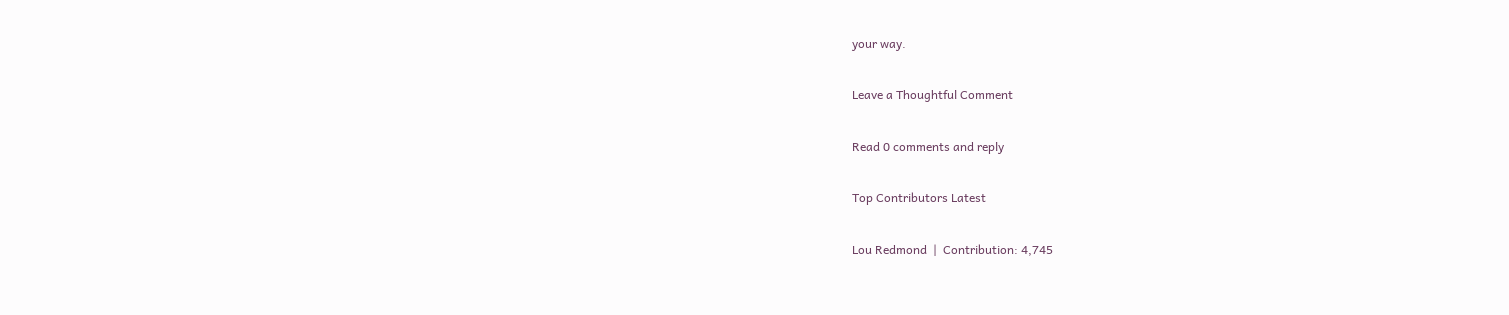your way.

Leave a Thoughtful Comment

Read 0 comments and reply

Top Contributors Latest

Lou Redmond  |  Contribution: 4,745